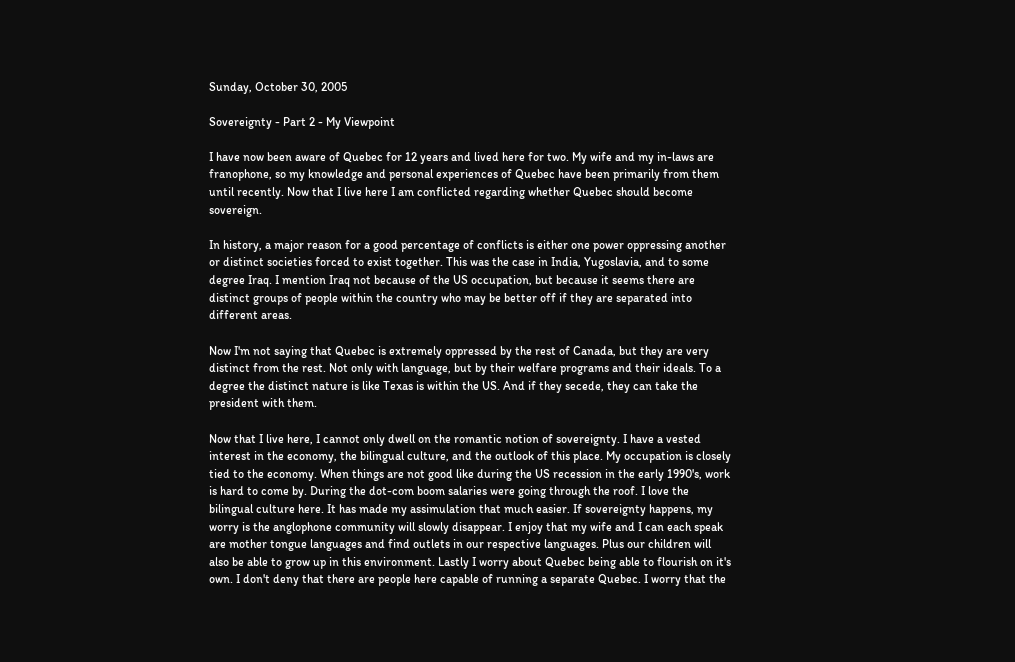Sunday, October 30, 2005

Sovereignty - Part 2 - My Viewpoint

I have now been aware of Quebec for 12 years and lived here for two. My wife and my in-laws are franophone, so my knowledge and personal experiences of Quebec have been primarily from them until recently. Now that I live here I am conflicted regarding whether Quebec should become sovereign.

In history, a major reason for a good percentage of conflicts is either one power oppressing another or distinct societies forced to exist together. This was the case in India, Yugoslavia, and to some degree Iraq. I mention Iraq not because of the US occupation, but because it seems there are distinct groups of people within the country who may be better off if they are separated into different areas.

Now I'm not saying that Quebec is extremely oppressed by the rest of Canada, but they are very distinct from the rest. Not only with language, but by their welfare programs and their ideals. To a degree the distinct nature is like Texas is within the US. And if they secede, they can take the president with them.

Now that I live here, I cannot only dwell on the romantic notion of sovereignty. I have a vested interest in the economy, the bilingual culture, and the outlook of this place. My occupation is closely tied to the economy. When things are not good like during the US recession in the early 1990's, work is hard to come by. During the dot-com boom salaries were going through the roof. I love the bilingual culture here. It has made my assimulation that much easier. If sovereignty happens, my worry is the anglophone community will slowly disappear. I enjoy that my wife and I can each speak are mother tongue languages and find outlets in our respective languages. Plus our children will also be able to grow up in this environment. Lastly I worry about Quebec being able to flourish on it's own. I don't deny that there are people here capable of running a separate Quebec. I worry that the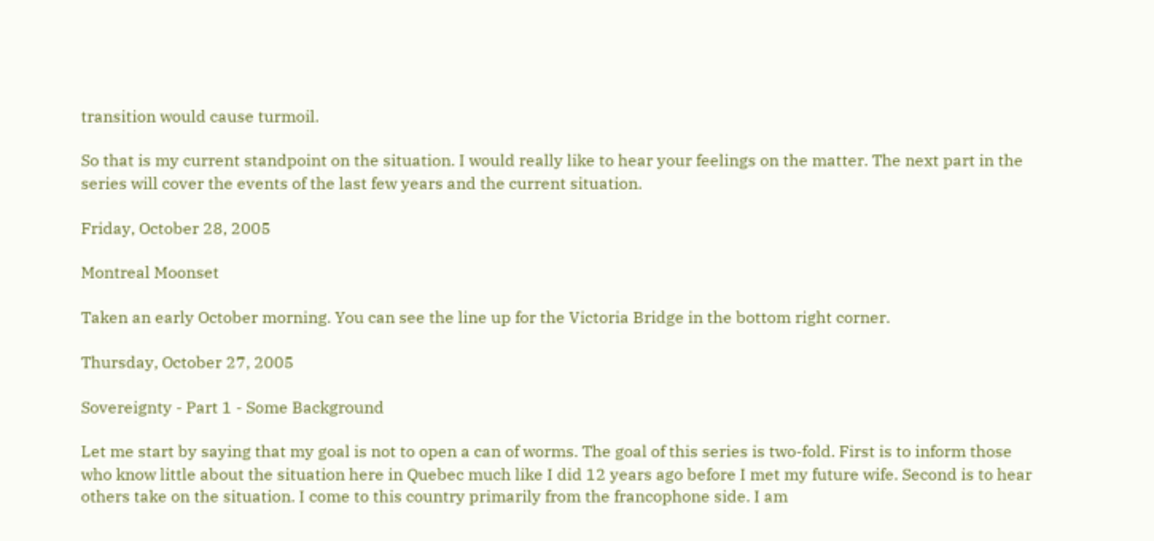transition would cause turmoil.

So that is my current standpoint on the situation. I would really like to hear your feelings on the matter. The next part in the series will cover the events of the last few years and the current situation.

Friday, October 28, 2005

Montreal Moonset

Taken an early October morning. You can see the line up for the Victoria Bridge in the bottom right corner.

Thursday, October 27, 2005

Sovereignty - Part 1 - Some Background

Let me start by saying that my goal is not to open a can of worms. The goal of this series is two-fold. First is to inform those who know little about the situation here in Quebec much like I did 12 years ago before I met my future wife. Second is to hear others take on the situation. I come to this country primarily from the francophone side. I am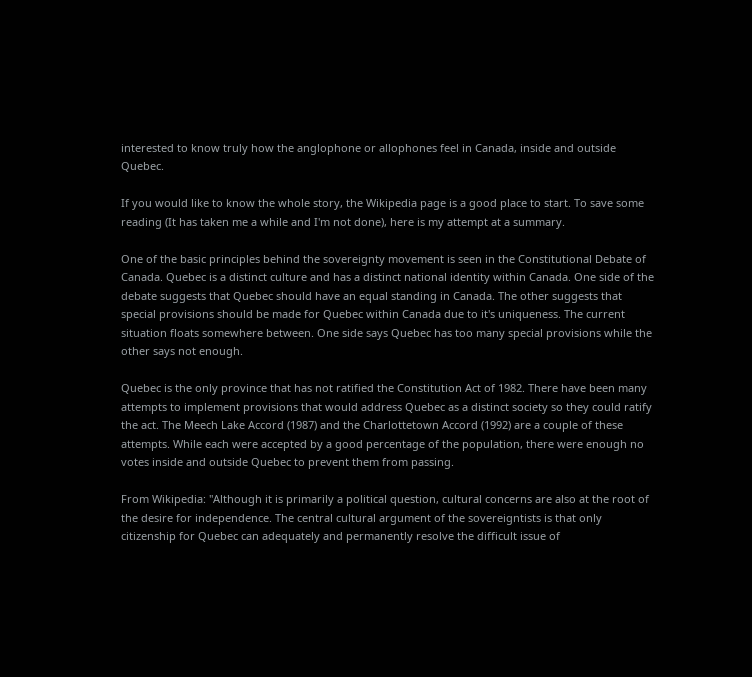interested to know truly how the anglophone or allophones feel in Canada, inside and outside Quebec.

If you would like to know the whole story, the Wikipedia page is a good place to start. To save some reading (It has taken me a while and I'm not done), here is my attempt at a summary.

One of the basic principles behind the sovereignty movement is seen in the Constitutional Debate of Canada. Quebec is a distinct culture and has a distinct national identity within Canada. One side of the debate suggests that Quebec should have an equal standing in Canada. The other suggests that special provisions should be made for Quebec within Canada due to it's uniqueness. The current situation floats somewhere between. One side says Quebec has too many special provisions while the other says not enough.

Quebec is the only province that has not ratified the Constitution Act of 1982. There have been many attempts to implement provisions that would address Quebec as a distinct society so they could ratify the act. The Meech Lake Accord (1987) and the Charlottetown Accord (1992) are a couple of these attempts. While each were accepted by a good percentage of the population, there were enough no votes inside and outside Quebec to prevent them from passing.

From Wikipedia: "Although it is primarily a political question, cultural concerns are also at the root of the desire for independence. The central cultural argument of the sovereigntists is that only citizenship for Quebec can adequately and permanently resolve the difficult issue of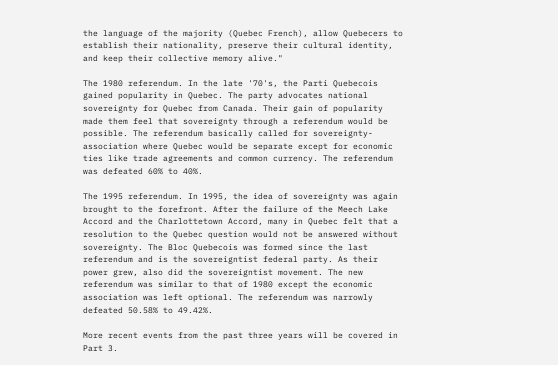the language of the majority (Quebec French), allow Quebecers to establish their nationality, preserve their cultural identity, and keep their collective memory alive."

The 1980 referendum. In the late '70's, the Parti Quebecois gained popularity in Quebec. The party advocates national sovereignty for Quebec from Canada. Their gain of popularity made them feel that sovereignty through a referendum would be possible. The referendum basically called for sovereignty-association where Quebec would be separate except for economic ties like trade agreements and common currency. The referendum was defeated 60% to 40%.

The 1995 referendum. In 1995, the idea of sovereignty was again brought to the forefront. After the failure of the Meech Lake Accord and the Charlottetown Accord, many in Quebec felt that a resolution to the Quebec question would not be answered without sovereignty. The Bloc Quebecois was formed since the last referendum and is the sovereigntist federal party. As their power grew, also did the sovereigntist movement. The new referendum was similar to that of 1980 except the economic association was left optional. The referendum was narrowly defeated 50.58% to 49.42%.

More recent events from the past three years will be covered in Part 3.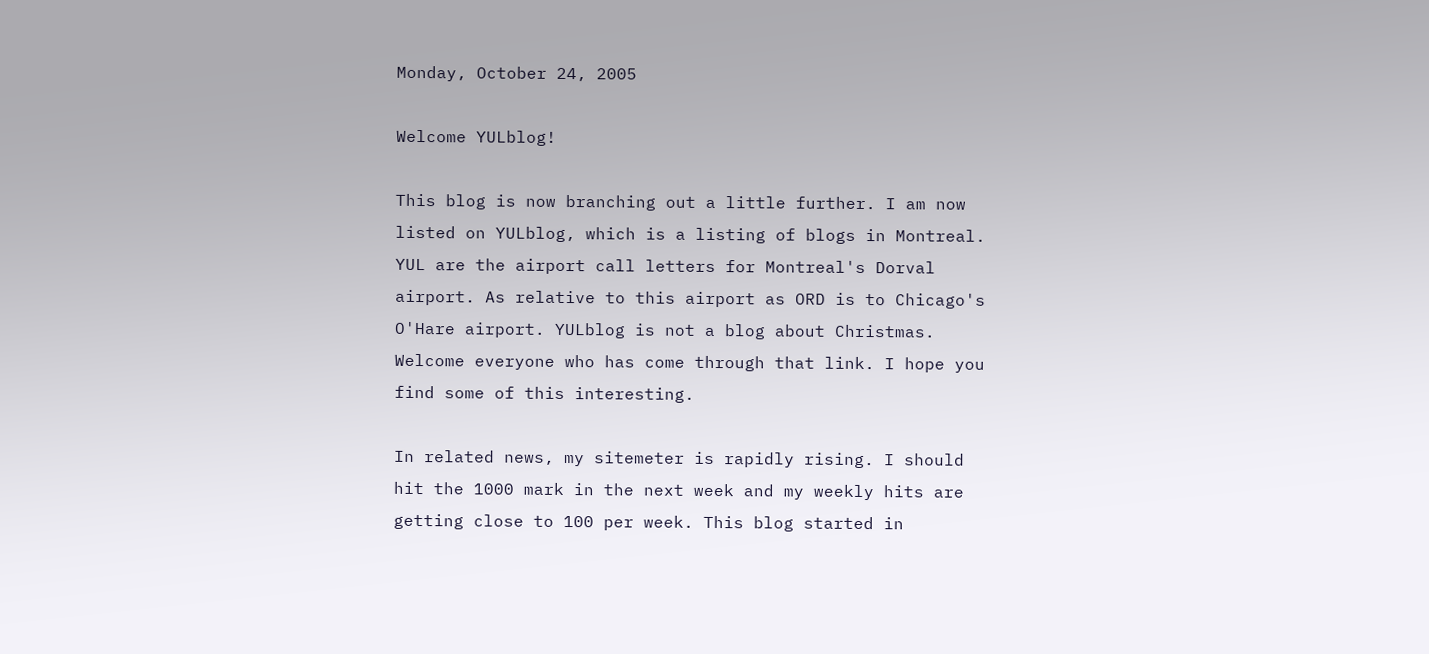Monday, October 24, 2005

Welcome YULblog!

This blog is now branching out a little further. I am now listed on YULblog, which is a listing of blogs in Montreal. YUL are the airport call letters for Montreal's Dorval airport. As relative to this airport as ORD is to Chicago's O'Hare airport. YULblog is not a blog about Christmas. Welcome everyone who has come through that link. I hope you find some of this interesting.

In related news, my sitemeter is rapidly rising. I should hit the 1000 mark in the next week and my weekly hits are getting close to 100 per week. This blog started in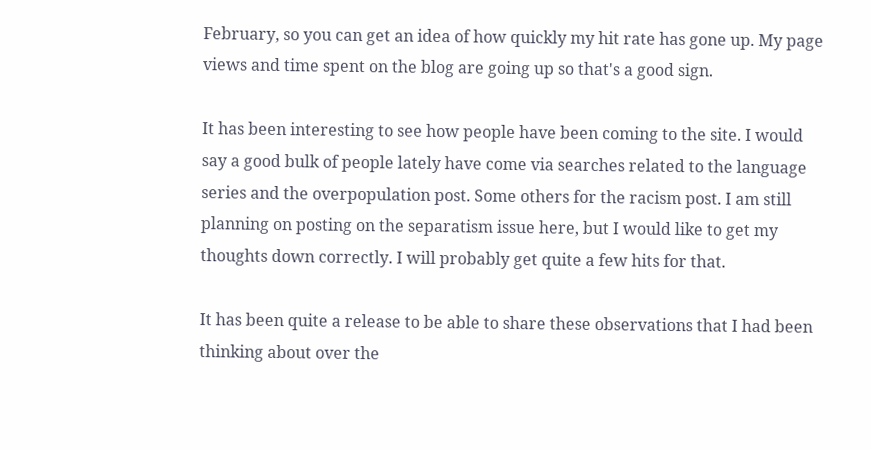February, so you can get an idea of how quickly my hit rate has gone up. My page views and time spent on the blog are going up so that's a good sign.

It has been interesting to see how people have been coming to the site. I would say a good bulk of people lately have come via searches related to the language series and the overpopulation post. Some others for the racism post. I am still planning on posting on the separatism issue here, but I would like to get my thoughts down correctly. I will probably get quite a few hits for that.

It has been quite a release to be able to share these observations that I had been thinking about over the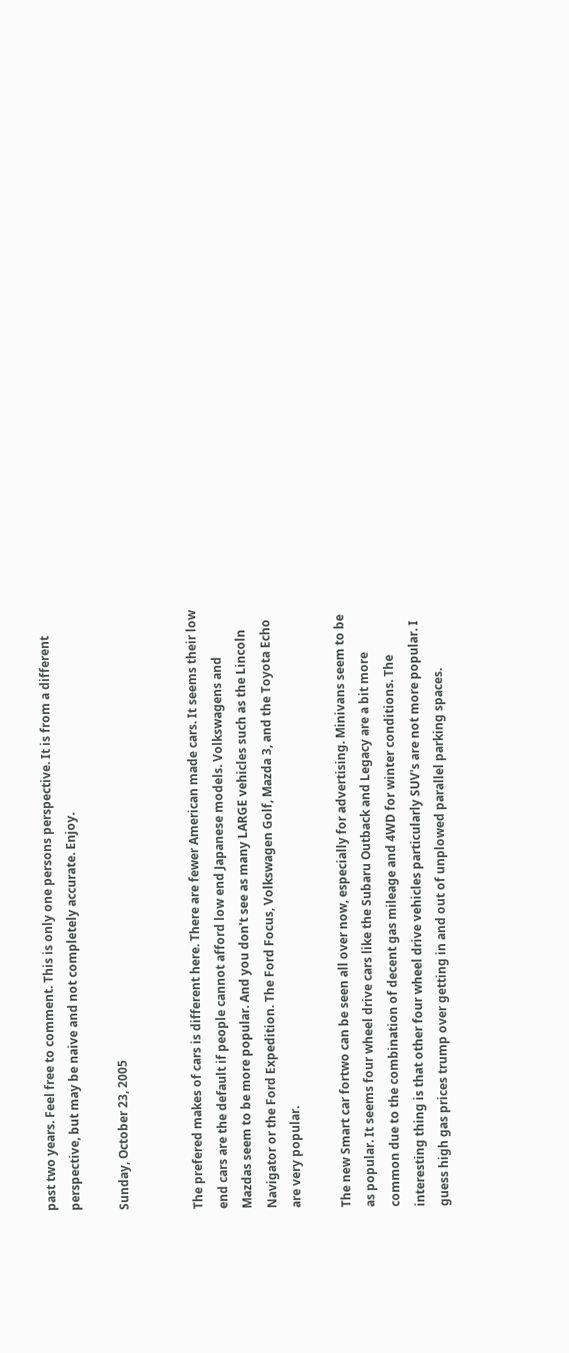past two years. Feel free to comment. This is only one persons perspective. It is from a different perspective, but may be naive and not completely accurate. Enjoy.

Sunday, October 23, 2005


The prefered makes of cars is different here. There are fewer American made cars. It seems their low end cars are the default if people cannot afford low end Japanese models. Volkswagens and Mazdas seem to be more popular. And you don't see as many LARGE vehicles such as the Lincoln Navigator or the Ford Expedition. The Ford Focus, Volkswagen Golf, Mazda 3, and the Toyota Echo are very popular.

The new Smart car fortwo can be seen all over now, especially for advertising. Minivans seem to be as popular. It seems four wheel drive cars like the Subaru Outback and Legacy are a bit more common due to the combination of decent gas mileage and 4WD for winter conditions. The interesting thing is that other four wheel drive vehicles particularly SUV's are not more popular. I guess high gas prices trump over getting in and out of unplowed parallel parking spaces.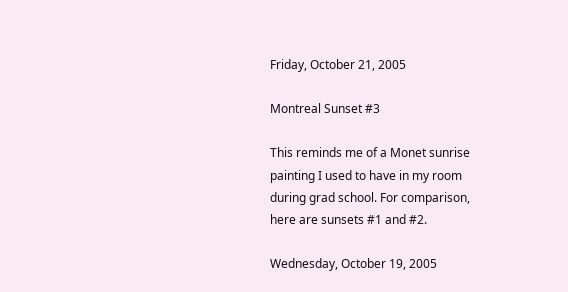Friday, October 21, 2005

Montreal Sunset #3

This reminds me of a Monet sunrise painting I used to have in my room during grad school. For comparison, here are sunsets #1 and #2.

Wednesday, October 19, 2005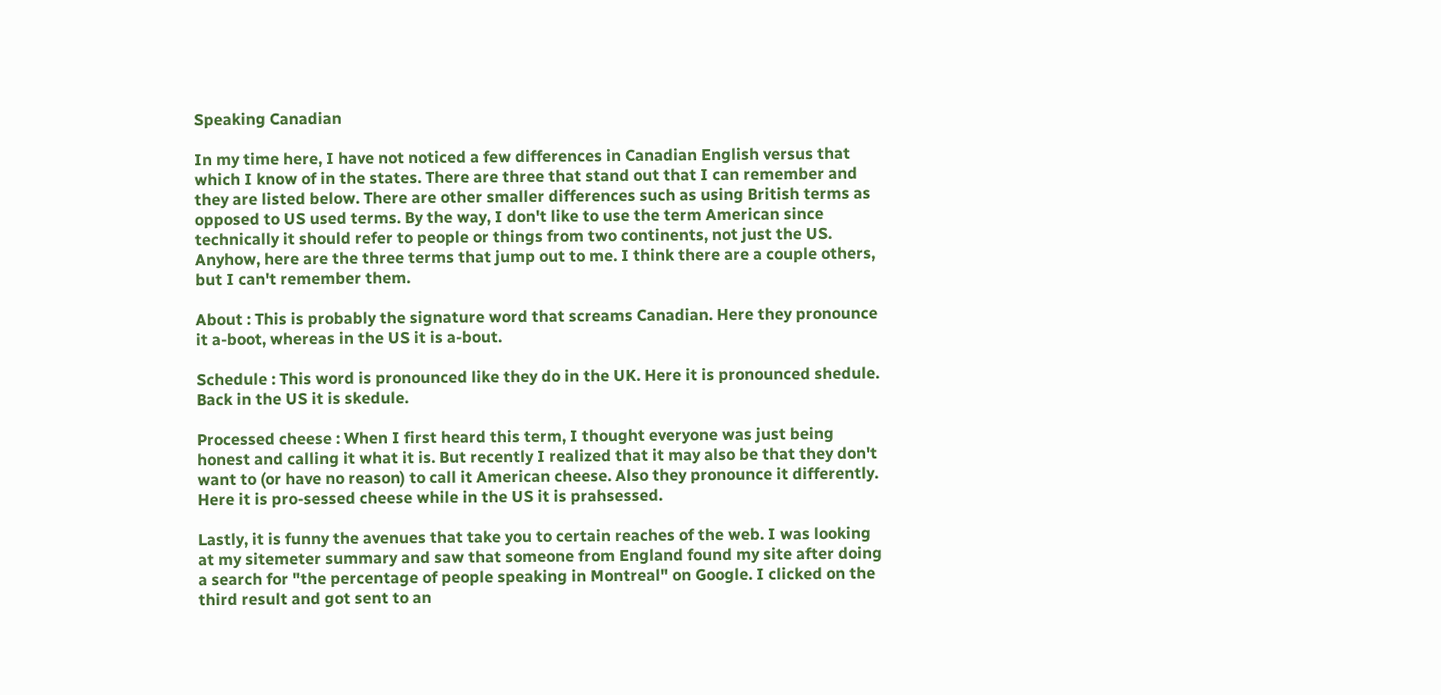Speaking Canadian

In my time here, I have not noticed a few differences in Canadian English versus that which I know of in the states. There are three that stand out that I can remember and they are listed below. There are other smaller differences such as using British terms as opposed to US used terms. By the way, I don't like to use the term American since technically it should refer to people or things from two continents, not just the US. Anyhow, here are the three terms that jump out to me. I think there are a couple others, but I can't remember them.

About : This is probably the signature word that screams Canadian. Here they pronounce it a-boot, whereas in the US it is a-bout.

Schedule : This word is pronounced like they do in the UK. Here it is pronounced shedule. Back in the US it is skedule.

Processed cheese : When I first heard this term, I thought everyone was just being honest and calling it what it is. But recently I realized that it may also be that they don't want to (or have no reason) to call it American cheese. Also they pronounce it differently. Here it is pro-sessed cheese while in the US it is prahsessed.

Lastly, it is funny the avenues that take you to certain reaches of the web. I was looking at my sitemeter summary and saw that someone from England found my site after doing a search for "the percentage of people speaking in Montreal" on Google. I clicked on the third result and got sent to an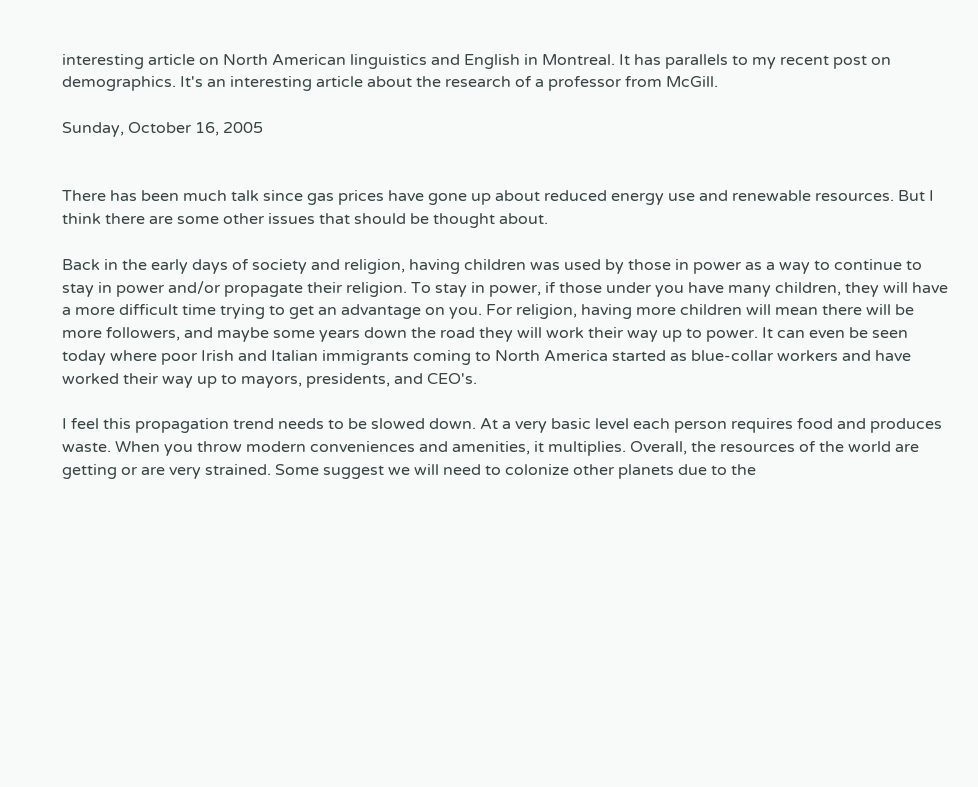interesting article on North American linguistics and English in Montreal. It has parallels to my recent post on demographics. It's an interesting article about the research of a professor from McGill.

Sunday, October 16, 2005


There has been much talk since gas prices have gone up about reduced energy use and renewable resources. But I think there are some other issues that should be thought about.

Back in the early days of society and religion, having children was used by those in power as a way to continue to stay in power and/or propagate their religion. To stay in power, if those under you have many children, they will have a more difficult time trying to get an advantage on you. For religion, having more children will mean there will be more followers, and maybe some years down the road they will work their way up to power. It can even be seen today where poor Irish and Italian immigrants coming to North America started as blue-collar workers and have worked their way up to mayors, presidents, and CEO's.

I feel this propagation trend needs to be slowed down. At a very basic level each person requires food and produces waste. When you throw modern conveniences and amenities, it multiplies. Overall, the resources of the world are getting or are very strained. Some suggest we will need to colonize other planets due to the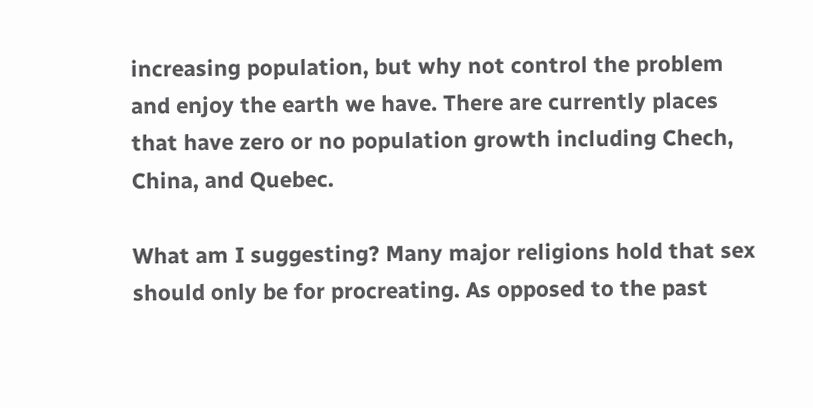increasing population, but why not control the problem and enjoy the earth we have. There are currently places that have zero or no population growth including Chech, China, and Quebec.

What am I suggesting? Many major religions hold that sex should only be for procreating. As opposed to the past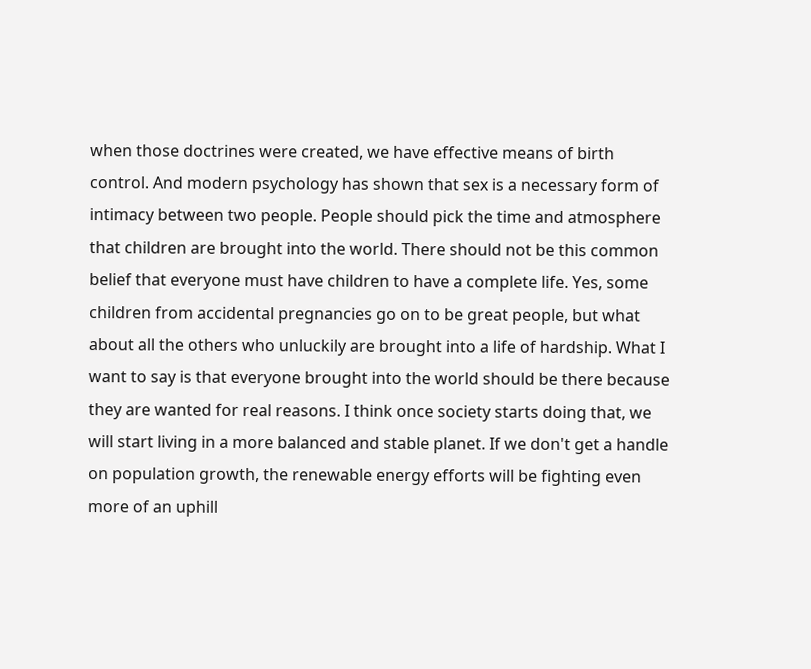when those doctrines were created, we have effective means of birth control. And modern psychology has shown that sex is a necessary form of intimacy between two people. People should pick the time and atmosphere that children are brought into the world. There should not be this common belief that everyone must have children to have a complete life. Yes, some children from accidental pregnancies go on to be great people, but what about all the others who unluckily are brought into a life of hardship. What I want to say is that everyone brought into the world should be there because they are wanted for real reasons. I think once society starts doing that, we will start living in a more balanced and stable planet. If we don't get a handle on population growth, the renewable energy efforts will be fighting even more of an uphill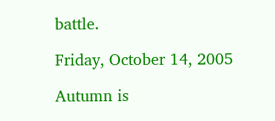battle.

Friday, October 14, 2005

Autumn is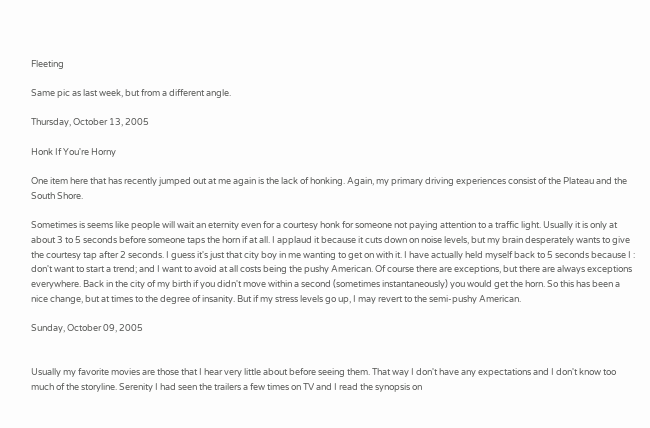Fleeting

Same pic as last week, but from a different angle.

Thursday, October 13, 2005

Honk If You're Horny

One item here that has recently jumped out at me again is the lack of honking. Again, my primary driving experiences consist of the Plateau and the South Shore.

Sometimes is seems like people will wait an eternity even for a courtesy honk for someone not paying attention to a traffic light. Usually it is only at about 3 to 5 seconds before someone taps the horn if at all. I applaud it because it cuts down on noise levels, but my brain desperately wants to give the courtesy tap after 2 seconds. I guess it's just that city boy in me wanting to get on with it. I have actually held myself back to 5 seconds because I : don't want to start a trend; and I want to avoid at all costs being the pushy American. Of course there are exceptions, but there are always exceptions everywhere. Back in the city of my birth if you didn't move within a second (sometimes instantaneously) you would get the horn. So this has been a nice change, but at times to the degree of insanity. But if my stress levels go up, I may revert to the semi-pushy American.

Sunday, October 09, 2005


Usually my favorite movies are those that I hear very little about before seeing them. That way I don't have any expectations and I don't know too much of the storyline. Serenity I had seen the trailers a few times on TV and I read the synopsis on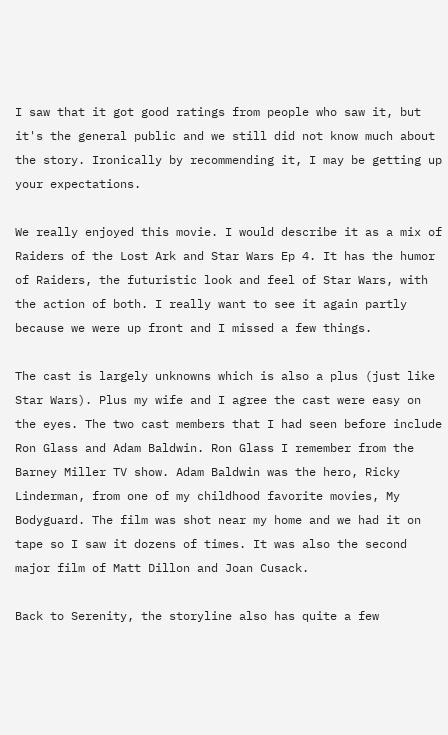I saw that it got good ratings from people who saw it, but it's the general public and we still did not know much about the story. Ironically by recommending it, I may be getting up your expectations.

We really enjoyed this movie. I would describe it as a mix of Raiders of the Lost Ark and Star Wars Ep 4. It has the humor of Raiders, the futuristic look and feel of Star Wars, with the action of both. I really want to see it again partly because we were up front and I missed a few things.

The cast is largely unknowns which is also a plus (just like Star Wars). Plus my wife and I agree the cast were easy on the eyes. The two cast members that I had seen before include Ron Glass and Adam Baldwin. Ron Glass I remember from the Barney Miller TV show. Adam Baldwin was the hero, Ricky Linderman, from one of my childhood favorite movies, My Bodyguard. The film was shot near my home and we had it on tape so I saw it dozens of times. It was also the second major film of Matt Dillon and Joan Cusack.

Back to Serenity, the storyline also has quite a few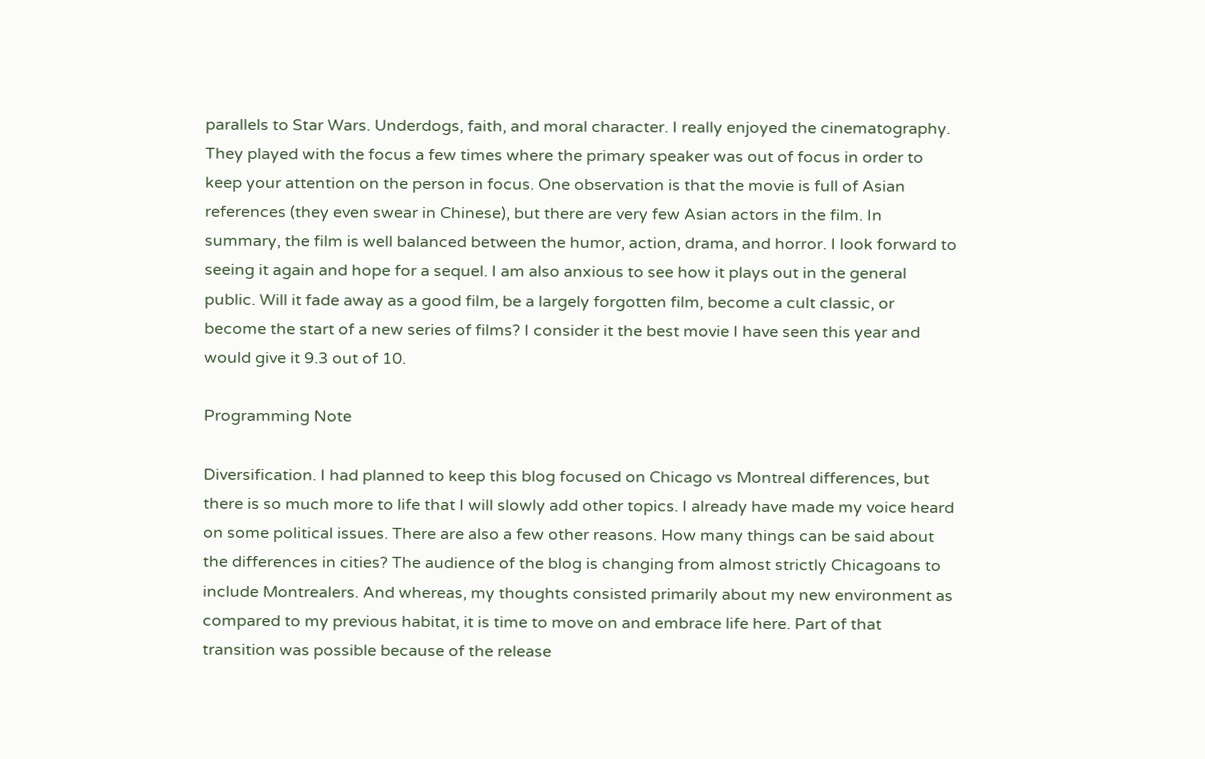parallels to Star Wars. Underdogs, faith, and moral character. I really enjoyed the cinematography. They played with the focus a few times where the primary speaker was out of focus in order to keep your attention on the person in focus. One observation is that the movie is full of Asian references (they even swear in Chinese), but there are very few Asian actors in the film. In summary, the film is well balanced between the humor, action, drama, and horror. I look forward to seeing it again and hope for a sequel. I am also anxious to see how it plays out in the general public. Will it fade away as a good film, be a largely forgotten film, become a cult classic, or become the start of a new series of films? I consider it the best movie I have seen this year and would give it 9.3 out of 10.

Programming Note

Diversification. I had planned to keep this blog focused on Chicago vs Montreal differences, but there is so much more to life that I will slowly add other topics. I already have made my voice heard on some political issues. There are also a few other reasons. How many things can be said about the differences in cities? The audience of the blog is changing from almost strictly Chicagoans to include Montrealers. And whereas, my thoughts consisted primarily about my new environment as compared to my previous habitat, it is time to move on and embrace life here. Part of that transition was possible because of the release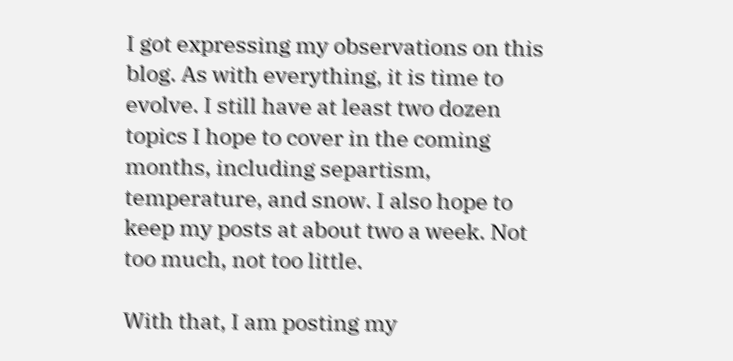I got expressing my observations on this blog. As with everything, it is time to evolve. I still have at least two dozen topics I hope to cover in the coming months, including separtism, temperature, and snow. I also hope to keep my posts at about two a week. Not too much, not too little.

With that, I am posting my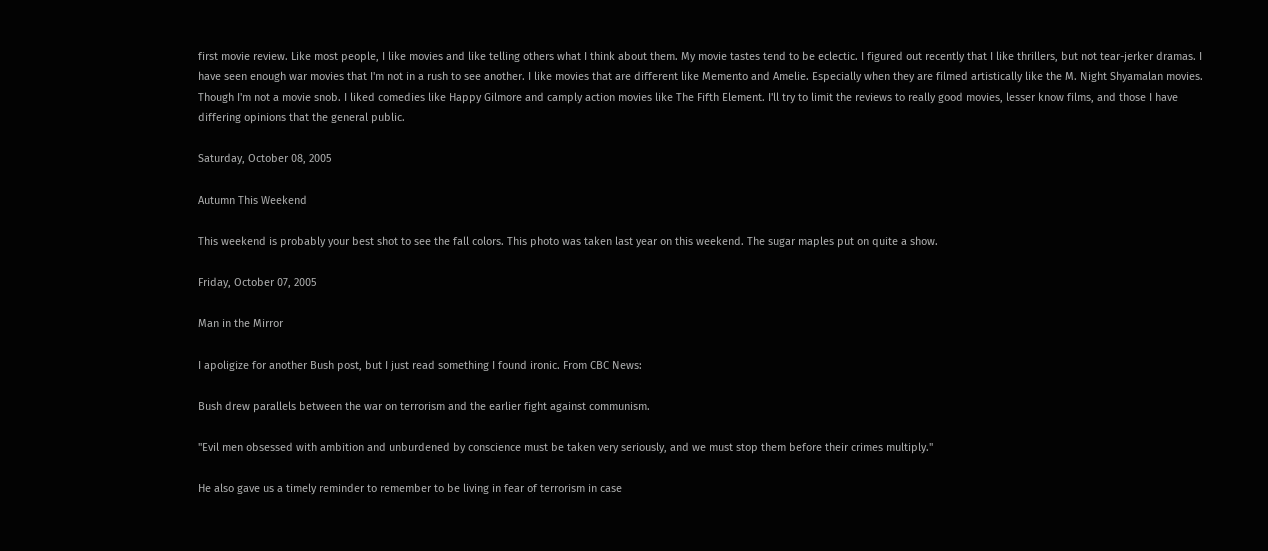first movie review. Like most people, I like movies and like telling others what I think about them. My movie tastes tend to be eclectic. I figured out recently that I like thrillers, but not tear-jerker dramas. I have seen enough war movies that I'm not in a rush to see another. I like movies that are different like Memento and Amelie. Especially when they are filmed artistically like the M. Night Shyamalan movies. Though I'm not a movie snob. I liked comedies like Happy Gilmore and camply action movies like The Fifth Element. I'll try to limit the reviews to really good movies, lesser know films, and those I have differing opinions that the general public.

Saturday, October 08, 2005

Autumn This Weekend

This weekend is probably your best shot to see the fall colors. This photo was taken last year on this weekend. The sugar maples put on quite a show.

Friday, October 07, 2005

Man in the Mirror

I apoligize for another Bush post, but I just read something I found ironic. From CBC News:

Bush drew parallels between the war on terrorism and the earlier fight against communism.

"Evil men obsessed with ambition and unburdened by conscience must be taken very seriously, and we must stop them before their crimes multiply."

He also gave us a timely reminder to remember to be living in fear of terrorism in case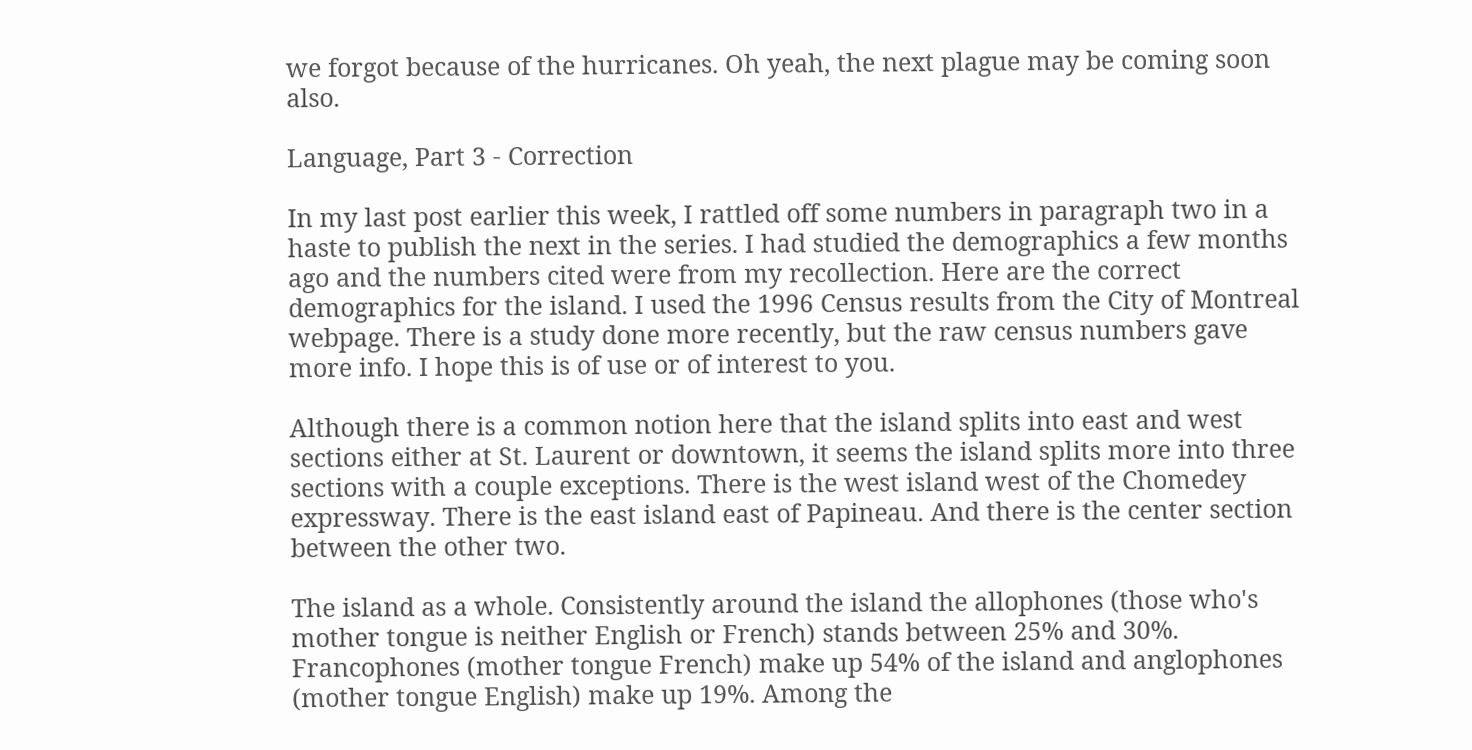we forgot because of the hurricanes. Oh yeah, the next plague may be coming soon also.

Language, Part 3 - Correction

In my last post earlier this week, I rattled off some numbers in paragraph two in a haste to publish the next in the series. I had studied the demographics a few months ago and the numbers cited were from my recollection. Here are the correct demographics for the island. I used the 1996 Census results from the City of Montreal webpage. There is a study done more recently, but the raw census numbers gave more info. I hope this is of use or of interest to you.

Although there is a common notion here that the island splits into east and west sections either at St. Laurent or downtown, it seems the island splits more into three sections with a couple exceptions. There is the west island west of the Chomedey expressway. There is the east island east of Papineau. And there is the center section between the other two.

The island as a whole. Consistently around the island the allophones (those who's mother tongue is neither English or French) stands between 25% and 30%. Francophones (mother tongue French) make up 54% of the island and anglophones (mother tongue English) make up 19%. Among the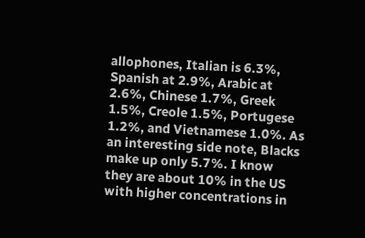allophones, Italian is 6.3%, Spanish at 2.9%, Arabic at 2.6%, Chinese 1.7%, Greek 1.5%, Creole 1.5%, Portugese 1.2%, and Vietnamese 1.0%. As an interesting side note, Blacks make up only 5.7%. I know they are about 10% in the US with higher concentrations in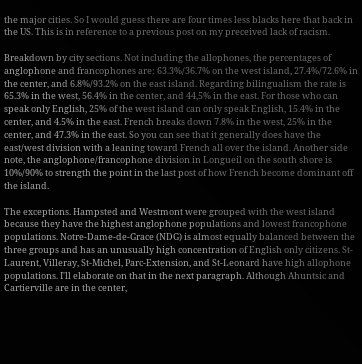the major cities. So I would guess there are four times less blacks here that back in the US. This is in reference to a previous post on my preceived lack of racism.

Breakdown by city sections. Not including the allophones, the percentages of anglophone and francophones are: 63.3%/36.7% on the west island, 27.4%/72.6% in the center, and 6.8%/93.2% on the east island. Regarding bilingualism the rate is 65.3% in the west, 56.4% in the center, and 44,5% in the east. For those who can speak only English, 25% of the west island can only speak English, 15.4% in the center, and 4.5% in the east. French breaks down 7.8% in the west, 25% in the center, and 47.3% in the east. So you can see that it generally does have the east/west division with a leaning toward French all over the island. Another side note, the anglophone/francophone division in Longueil on the south shore is 10%/90% to strength the point in the last post of how French become dominant off the island.

The exceptions. Hampsted and Westmont were grouped with the west island because they have the highest anglophone populations and lowest francophone populations. Notre-Dame-de-Grace (NDG) is almost equally balanced between the three groups and has an unusually high concentration of English only citizens. St-Laurent, Villeray, St-Michel, Parc-Extension, and St-Leonard have high allophone populations. I'll elaborate on that in the next paragraph. Although Ahuntsic and Cartierville are in the center,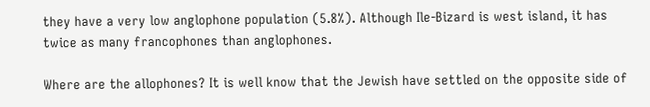they have a very low anglophone population (5.8%). Although Ile-Bizard is west island, it has twice as many francophones than anglophones.

Where are the allophones? It is well know that the Jewish have settled on the opposite side of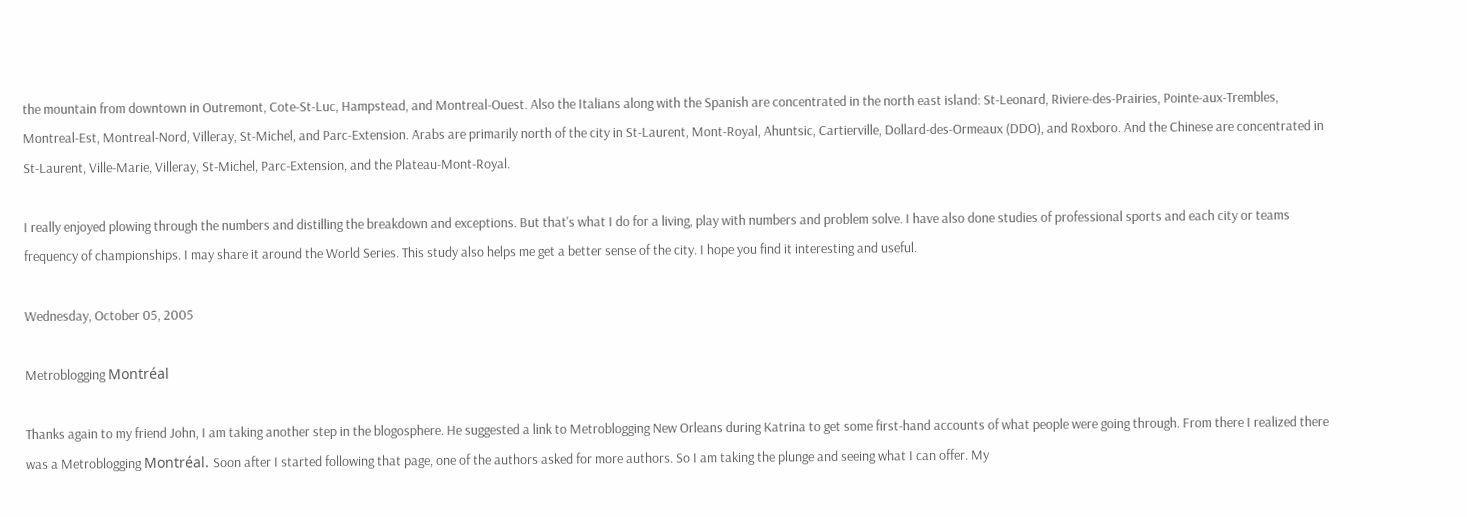the mountain from downtown in Outremont, Cote-St-Luc, Hampstead, and Montreal-Ouest. Also the Italians along with the Spanish are concentrated in the north east island: St-Leonard, Riviere-des-Prairies, Pointe-aux-Trembles, Montreal-Est, Montreal-Nord, Villeray, St-Michel, and Parc-Extension. Arabs are primarily north of the city in St-Laurent, Mont-Royal, Ahuntsic, Cartierville, Dollard-des-Ormeaux (DDO), and Roxboro. And the Chinese are concentrated in St-Laurent, Ville-Marie, Villeray, St-Michel, Parc-Extension, and the Plateau-Mont-Royal.

I really enjoyed plowing through the numbers and distilling the breakdown and exceptions. But that's what I do for a living, play with numbers and problem solve. I have also done studies of professional sports and each city or teams frequency of championships. I may share it around the World Series. This study also helps me get a better sense of the city. I hope you find it interesting and useful.

Wednesday, October 05, 2005

Metroblogging Montréal

Thanks again to my friend John, I am taking another step in the blogosphere. He suggested a link to Metroblogging New Orleans during Katrina to get some first-hand accounts of what people were going through. From there I realized there was a Metroblogging Montréal. Soon after I started following that page, one of the authors asked for more authors. So I am taking the plunge and seeing what I can offer. My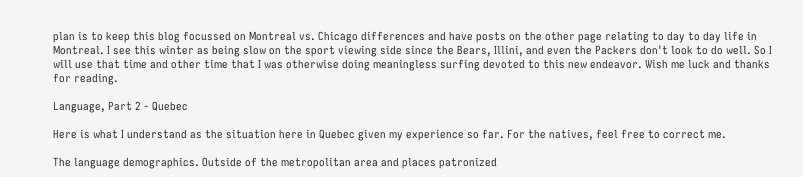plan is to keep this blog focussed on Montreal vs. Chicago differences and have posts on the other page relating to day to day life in Montreal. I see this winter as being slow on the sport viewing side since the Bears, Illini, and even the Packers don't look to do well. So I will use that time and other time that I was otherwise doing meaningless surfing devoted to this new endeavor. Wish me luck and thanks for reading.

Language, Part 2 - Quebec

Here is what I understand as the situation here in Quebec given my experience so far. For the natives, feel free to correct me.

The language demographics. Outside of the metropolitan area and places patronized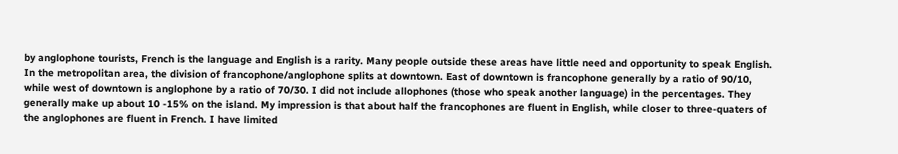by anglophone tourists, French is the language and English is a rarity. Many people outside these areas have little need and opportunity to speak English. In the metropolitan area, the division of francophone/anglophone splits at downtown. East of downtown is francophone generally by a ratio of 90/10, while west of downtown is anglophone by a ratio of 70/30. I did not include allophones (those who speak another language) in the percentages. They generally make up about 10 -15% on the island. My impression is that about half the francophones are fluent in English, while closer to three-quaters of the anglophones are fluent in French. I have limited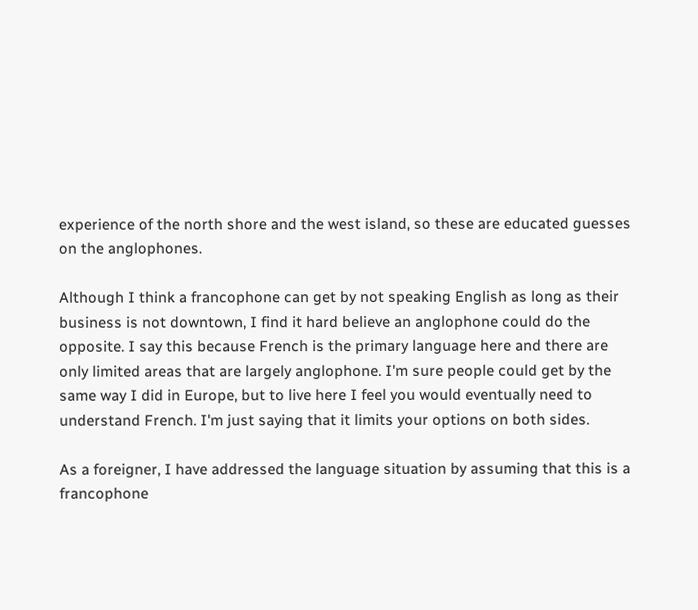experience of the north shore and the west island, so these are educated guesses on the anglophones.

Although I think a francophone can get by not speaking English as long as their business is not downtown, I find it hard believe an anglophone could do the opposite. I say this because French is the primary language here and there are only limited areas that are largely anglophone. I'm sure people could get by the same way I did in Europe, but to live here I feel you would eventually need to understand French. I'm just saying that it limits your options on both sides.

As a foreigner, I have addressed the language situation by assuming that this is a francophone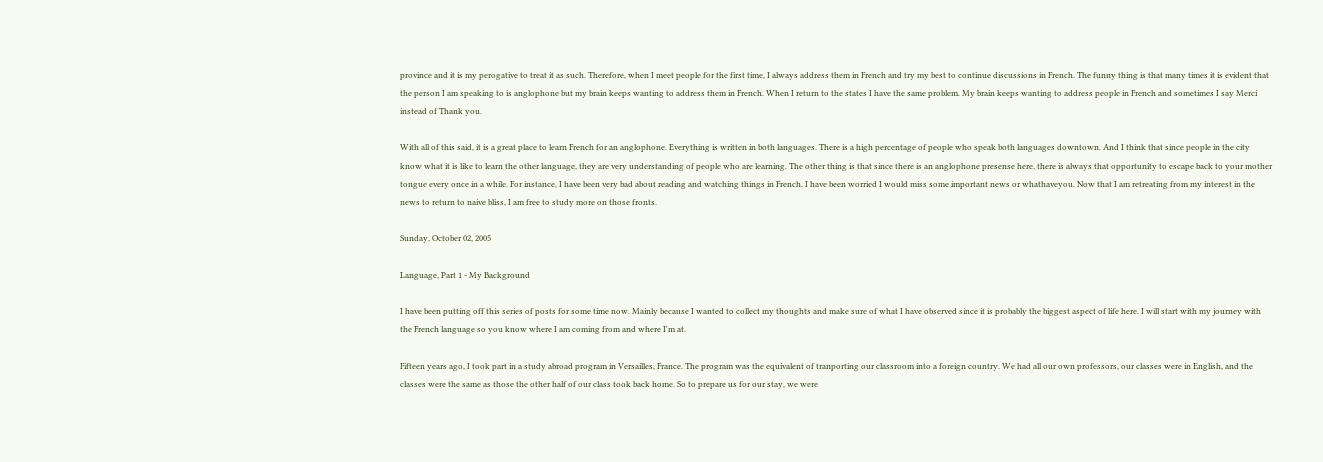province and it is my perogative to treat it as such. Therefore, when I meet people for the first time, I always address them in French and try my best to continue discussions in French. The funny thing is that many times it is evident that the person I am speaking to is anglophone but my brain keeps wanting to address them in French. When I return to the states I have the same problem. My brain keeps wanting to address people in French and sometimes I say Merci instead of Thank you.

With all of this said, it is a great place to learn French for an anglophone. Everything is written in both languages. There is a high percentage of people who speak both languages downtown. And I think that since people in the city know what it is like to learn the other language, they are very understanding of people who are learning. The other thing is that since there is an anglophone presense here, there is always that opportunity to escape back to your mother tongue every once in a while. For instance, I have been very bad about reading and watching things in French. I have been worried I would miss some important news or whathaveyou. Now that I am retreating from my interest in the news to return to naive bliss, I am free to study more on those fronts.

Sunday, October 02, 2005

Language, Part 1 - My Background

I have been putting off this series of posts for some time now. Mainly because I wanted to collect my thoughts and make sure of what I have observed since it is probably the biggest aspect of life here. I will start with my journey with the French language so you know where I am coming from and where I'm at.

Fifteen years ago, I took part in a study abroad program in Versailles, France. The program was the equivalent of tranporting our classroom into a foreign country. We had all our own professors, our classes were in English, and the classes were the same as those the other half of our class took back home. So to prepare us for our stay, we were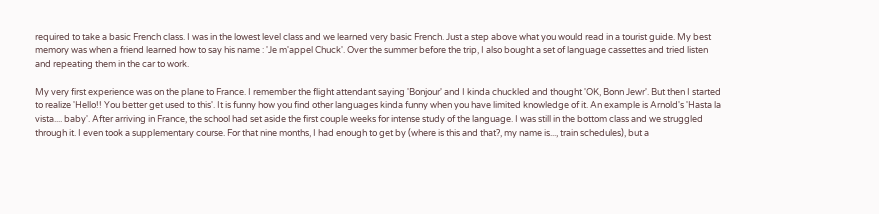required to take a basic French class. I was in the lowest level class and we learned very basic French. Just a step above what you would read in a tourist guide. My best memory was when a friend learned how to say his name : 'Je m'appel Chuck'. Over the summer before the trip, I also bought a set of language cassettes and tried listen and repeating them in the car to work.

My very first experience was on the plane to France. I remember the flight attendant saying 'Bonjour' and I kinda chuckled and thought 'OK, Bonn Jewr'. But then I started to realize 'Hello!! You better get used to this'. It is funny how you find other languages kinda funny when you have limited knowledge of it. An example is Arnold's 'Hasta la vista.... baby'. After arriving in France, the school had set aside the first couple weeks for intense study of the language. I was still in the bottom class and we struggled through it. I even took a supplementary course. For that nine months, I had enough to get by (where is this and that?, my name is..., train schedules), but a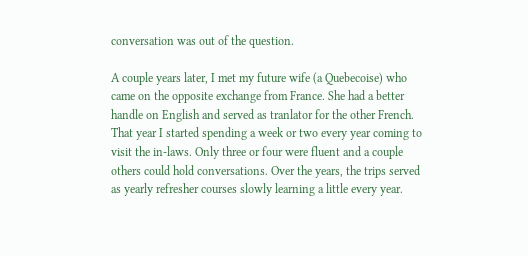conversation was out of the question.

A couple years later, I met my future wife (a Quebecoise) who came on the opposite exchange from France. She had a better handle on English and served as tranlator for the other French. That year I started spending a week or two every year coming to visit the in-laws. Only three or four were fluent and a couple others could hold conversations. Over the years, the trips served as yearly refresher courses slowly learning a little every year.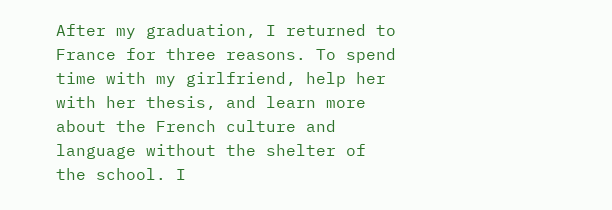After my graduation, I returned to France for three reasons. To spend time with my girlfriend, help her with her thesis, and learn more about the French culture and language without the shelter of the school. I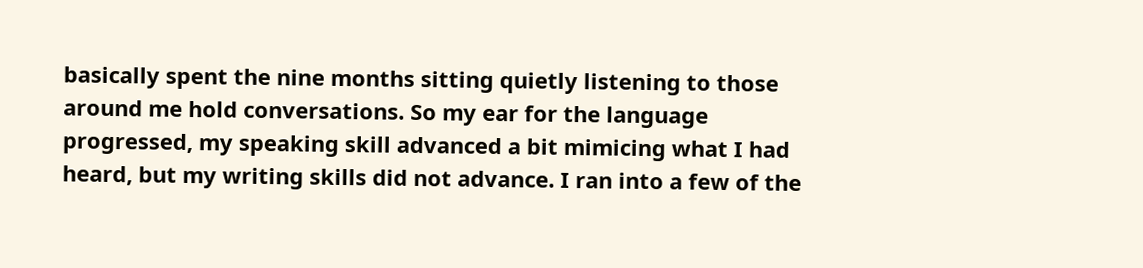basically spent the nine months sitting quietly listening to those around me hold conversations. So my ear for the language progressed, my speaking skill advanced a bit mimicing what I had heard, but my writing skills did not advance. I ran into a few of the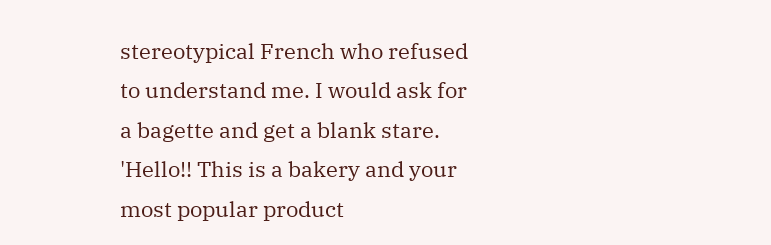stereotypical French who refused to understand me. I would ask for a bagette and get a blank stare. 'Hello!! This is a bakery and your most popular product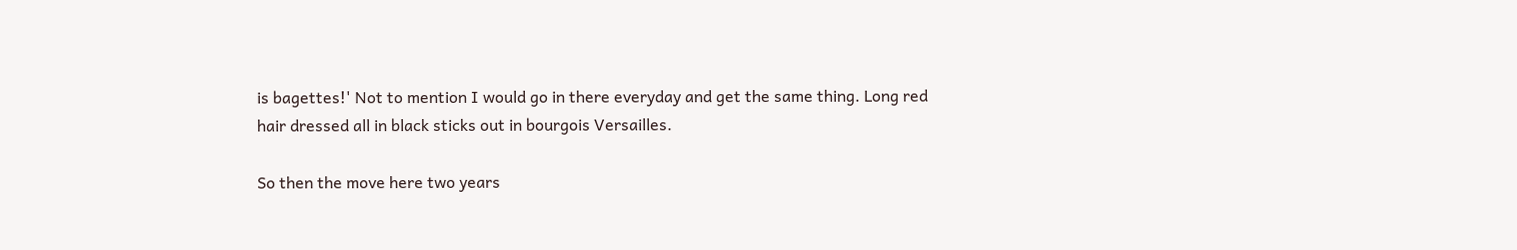is bagettes!' Not to mention I would go in there everyday and get the same thing. Long red hair dressed all in black sticks out in bourgois Versailles.

So then the move here two years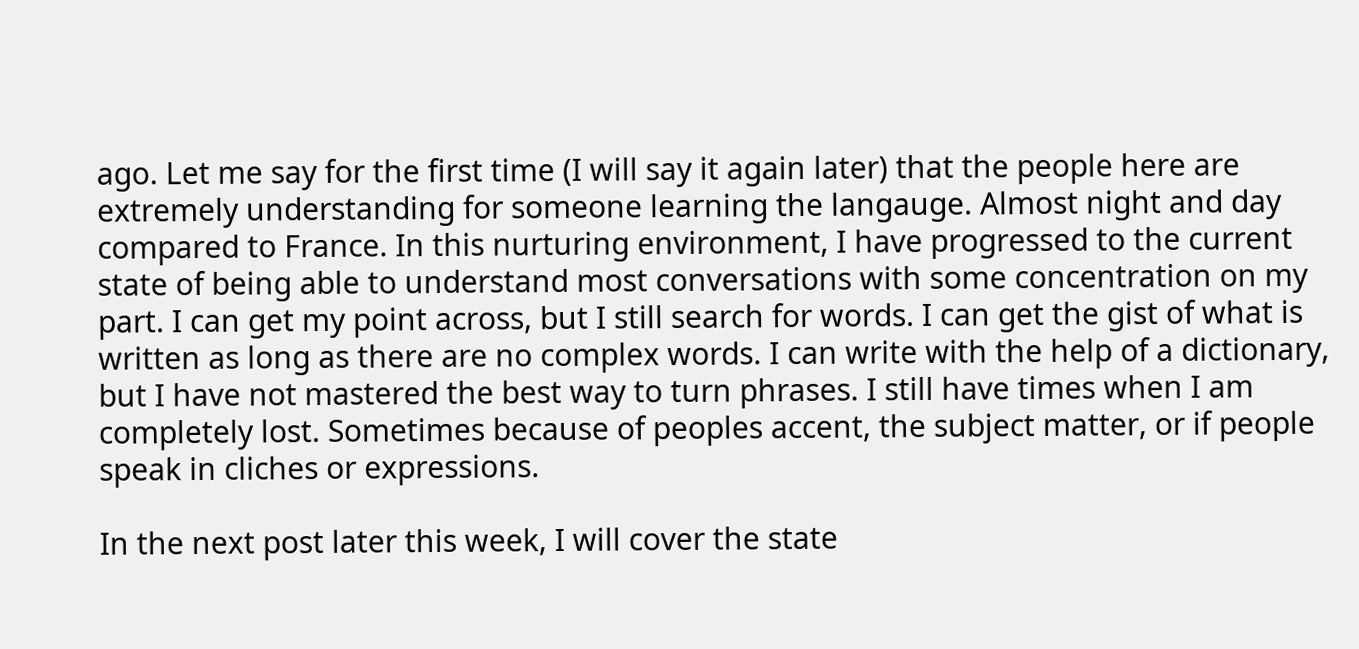ago. Let me say for the first time (I will say it again later) that the people here are extremely understanding for someone learning the langauge. Almost night and day compared to France. In this nurturing environment, I have progressed to the current state of being able to understand most conversations with some concentration on my part. I can get my point across, but I still search for words. I can get the gist of what is written as long as there are no complex words. I can write with the help of a dictionary, but I have not mastered the best way to turn phrases. I still have times when I am completely lost. Sometimes because of peoples accent, the subject matter, or if people speak in cliches or expressions.

In the next post later this week, I will cover the state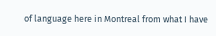of language here in Montreal from what I have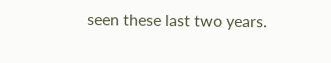seen these last two years.